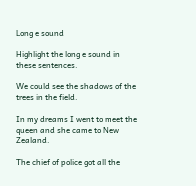Long e sound

Highlight the long e sound in these sentences.

We could see the shadows of the trees in the field.

In my dreams I went to meet the queen and she came to New Zealand.

The chief of police got all the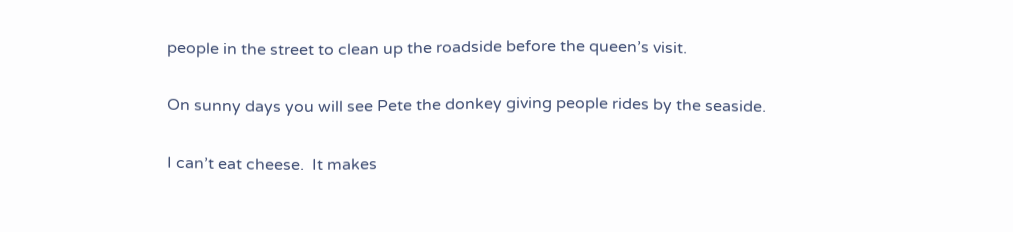people in the street to clean up the roadside before the queen’s visit.

On sunny days you will see Pete the donkey giving people rides by the seaside.

I can’t eat cheese.  It makes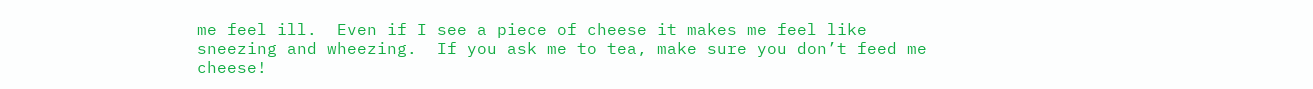me feel ill.  Even if I see a piece of cheese it makes me feel like sneezing and wheezing.  If you ask me to tea, make sure you don’t feed me cheese!